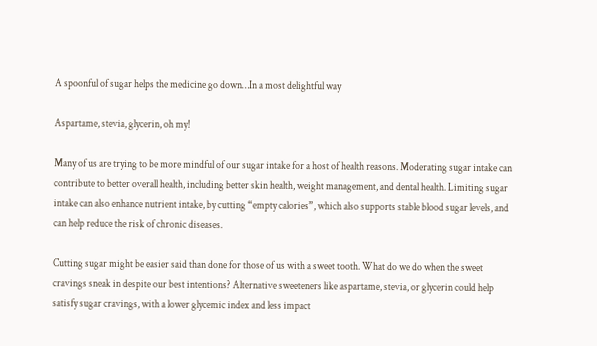A spoonful of sugar helps the medicine go down…In a most delightful way

Aspartame, stevia, glycerin, oh my!

Many of us are trying to be more mindful of our sugar intake for a host of health reasons. Moderating sugar intake can contribute to better overall health, including better skin health, weight management, and dental health. Limiting sugar intake can also enhance nutrient intake, by cutting “empty calories”, which also supports stable blood sugar levels, and can help reduce the risk of chronic diseases.

Cutting sugar might be easier said than done for those of us with a sweet tooth. What do we do when the sweet cravings sneak in despite our best intentions? Alternative sweeteners like aspartame, stevia, or glycerin could help satisfy sugar cravings, with a lower glycemic index and less impact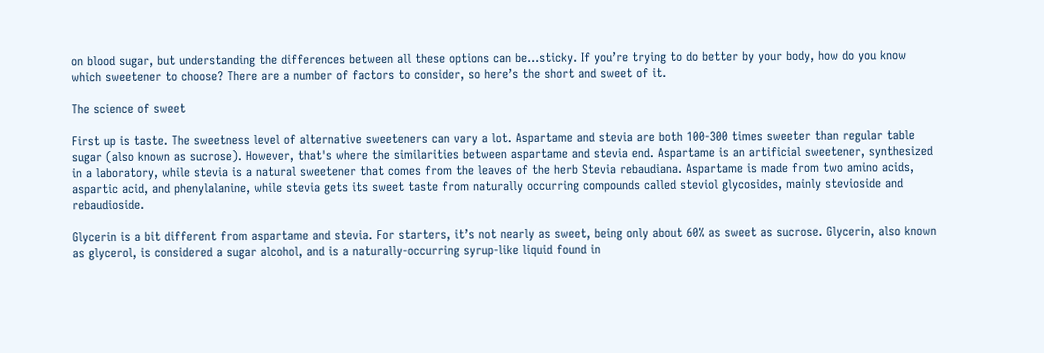on blood sugar, but understanding the differences between all these options can be…sticky. If you’re trying to do better by your body, how do you know which sweetener to choose? There are a number of factors to consider, so here’s the short and sweet of it.

The science of sweet

First up is taste. The sweetness level of alternative sweeteners can vary a lot. Aspartame and stevia are both 100-300 times sweeter than regular table sugar (also known as sucrose). However, that's where the similarities between aspartame and stevia end. Aspartame is an artificial sweetener, synthesized in a laboratory, while stevia is a natural sweetener that comes from the leaves of the herb Stevia rebaudiana. Aspartame is made from two amino acids, aspartic acid, and phenylalanine, while stevia gets its sweet taste from naturally occurring compounds called steviol glycosides, mainly stevioside and rebaudioside.

Glycerin is a bit different from aspartame and stevia. For starters, it’s not nearly as sweet, being only about 60% as sweet as sucrose. Glycerin, also known as glycerol, is considered a sugar alcohol, and is a naturally-occurring syrup-like liquid found in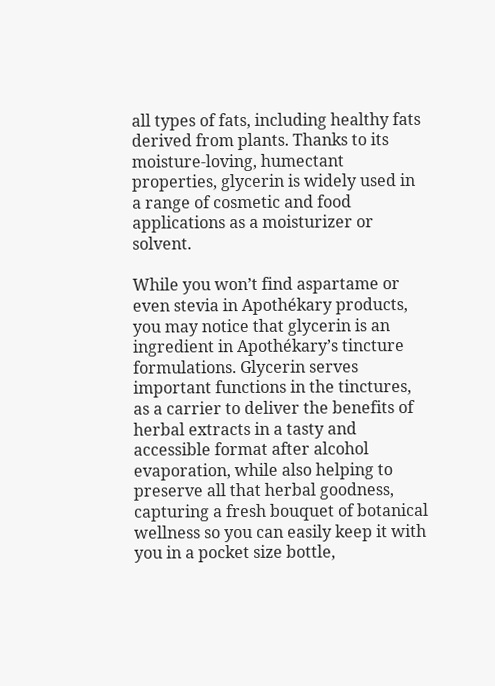all types of fats, including healthy fats derived from plants. Thanks to its moisture-loving, humectant properties, glycerin is widely used in a range of cosmetic and food applications as a moisturizer or solvent.

While you won’t find aspartame or even stevia in Apothékary products, you may notice that glycerin is an ingredient in Apothékary’s tincture formulations. Glycerin serves important functions in the tinctures, as a carrier to deliver the benefits of herbal extracts in a tasty and accessible format after alcohol evaporation, while also helping to preserve all that herbal goodness, capturing a fresh bouquet of botanical wellness so you can easily keep it with you in a pocket size bottle,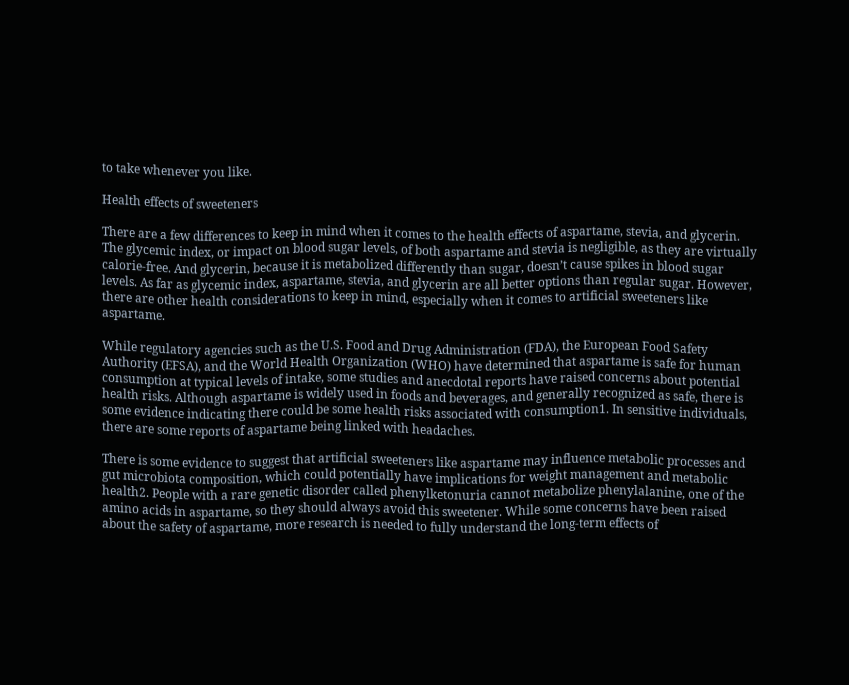to take whenever you like.

Health effects of sweeteners

There are a few differences to keep in mind when it comes to the health effects of aspartame, stevia, and glycerin. The glycemic index, or impact on blood sugar levels, of both aspartame and stevia is negligible, as they are virtually calorie-free. And glycerin, because it is metabolized differently than sugar, doesn’t cause spikes in blood sugar levels. As far as glycemic index, aspartame, stevia, and glycerin are all better options than regular sugar. However, there are other health considerations to keep in mind, especially when it comes to artificial sweeteners like aspartame.

While regulatory agencies such as the U.S. Food and Drug Administration (FDA), the European Food Safety Authority (EFSA), and the World Health Organization (WHO) have determined that aspartame is safe for human consumption at typical levels of intake, some studies and anecdotal reports have raised concerns about potential health risks. Although aspartame is widely used in foods and beverages, and generally recognized as safe, there is some evidence indicating there could be some health risks associated with consumption1. In sensitive individuals, there are some reports of aspartame being linked with headaches.

There is some evidence to suggest that artificial sweeteners like aspartame may influence metabolic processes and gut microbiota composition, which could potentially have implications for weight management and metabolic health2. People with a rare genetic disorder called phenylketonuria cannot metabolize phenylalanine, one of the amino acids in aspartame, so they should always avoid this sweetener. While some concerns have been raised about the safety of aspartame, more research is needed to fully understand the long-term effects of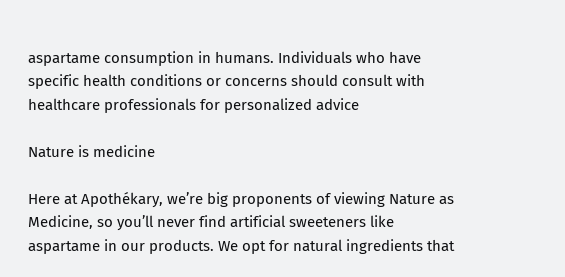aspartame consumption in humans. Individuals who have specific health conditions or concerns should consult with healthcare professionals for personalized advice

Nature is medicine

Here at Apothékary, we’re big proponents of viewing Nature as Medicine, so you’ll never find artificial sweeteners like aspartame in our products. We opt for natural ingredients that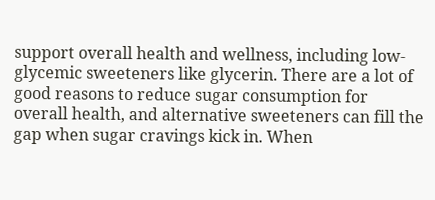support overall health and wellness, including low-glycemic sweeteners like glycerin. There are a lot of good reasons to reduce sugar consumption for overall health, and alternative sweeteners can fill the gap when sugar cravings kick in. When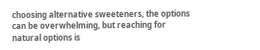choosing alternative sweeteners, the options can be overwhelming, but reaching for natural options is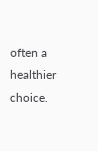often a healthier choice.